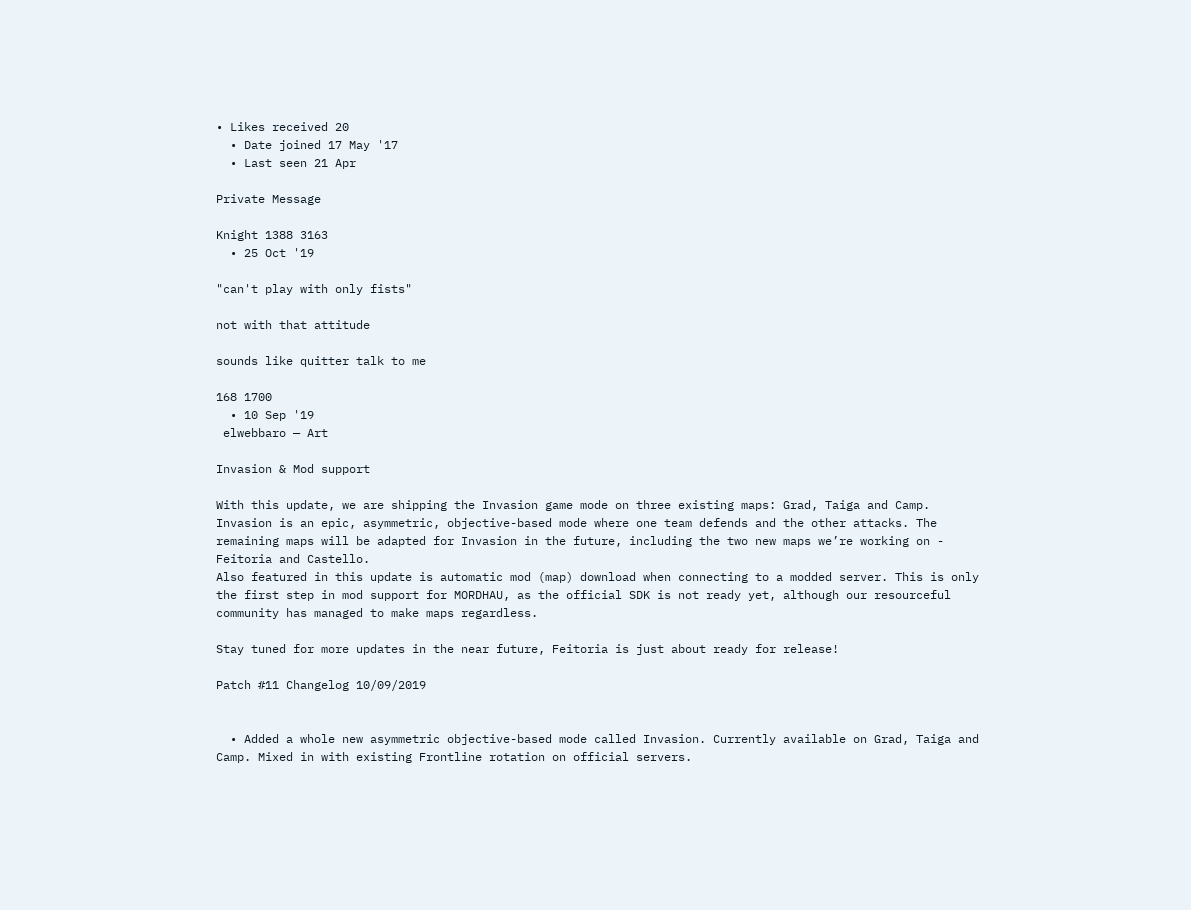• Likes received 20
  • Date joined 17 May '17
  • Last seen 21 Apr

Private Message

Knight 1388 3163
  • 25 Oct '19

"can't play with only fists"

not with that attitude

sounds like quitter talk to me

168 1700
  • 10 Sep '19
 elwebbaro — Art

Invasion & Mod support

With this update, we are shipping the Invasion game mode on three existing maps: Grad, Taiga and Camp. Invasion is an epic, asymmetric, objective-based mode where one team defends and the other attacks. The remaining maps will be adapted for Invasion in the future, including the two new maps we’re working on - Feitoria and Castello.
Also featured in this update is automatic mod (map) download when connecting to a modded server. This is only the first step in mod support for MORDHAU, as the official SDK is not ready yet, although our resourceful community has managed to make maps regardless.

Stay tuned for more updates in the near future, Feitoria is just about ready for release!

Patch #11 Changelog 10/09/2019


  • Added a whole new asymmetric objective-based mode called Invasion. Currently available on Grad, Taiga and Camp. Mixed in with existing Frontline rotation on official servers.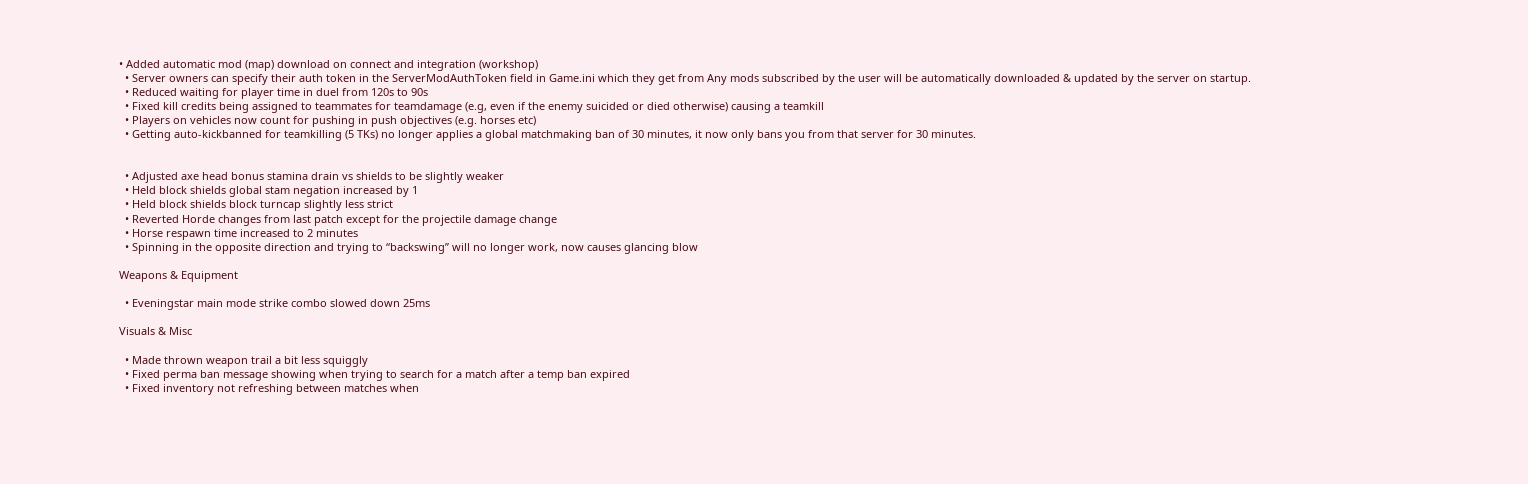• Added automatic mod (map) download on connect and integration (workshop)
  • Server owners can specify their auth token in the ServerModAuthToken field in Game.ini which they get from Any mods subscribed by the user will be automatically downloaded & updated by the server on startup.
  • Reduced waiting for player time in duel from 120s to 90s
  • Fixed kill credits being assigned to teammates for teamdamage (e.g, even if the enemy suicided or died otherwise) causing a teamkill
  • Players on vehicles now count for pushing in push objectives (e.g. horses etc)
  • Getting auto-kickbanned for teamkilling (5 TKs) no longer applies a global matchmaking ban of 30 minutes, it now only bans you from that server for 30 minutes.


  • Adjusted axe head bonus stamina drain vs shields to be slightly weaker
  • Held block shields global stam negation increased by 1
  • Held block shields block turncap slightly less strict
  • Reverted Horde changes from last patch except for the projectile damage change
  • Horse respawn time increased to 2 minutes
  • Spinning in the opposite direction and trying to “backswing” will no longer work, now causes glancing blow

Weapons & Equipment

  • Eveningstar main mode strike combo slowed down 25ms

Visuals & Misc

  • Made thrown weapon trail a bit less squiggly
  • Fixed perma ban message showing when trying to search for a match after a temp ban expired
  • Fixed inventory not refreshing between matches when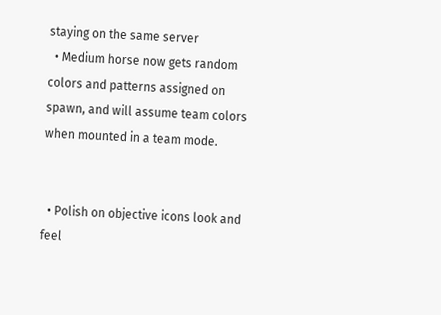staying on the same server
  • Medium horse now gets random colors and patterns assigned on spawn, and will assume team colors when mounted in a team mode.


  • Polish on objective icons look and feel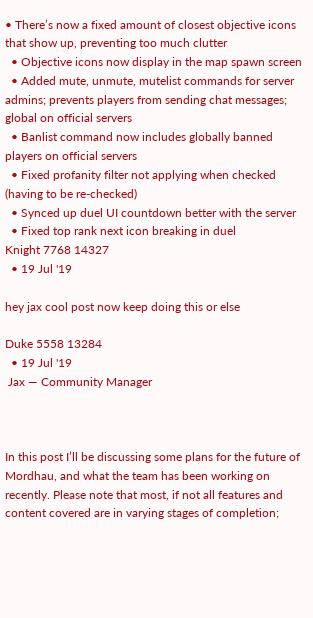• There’s now a fixed amount of closest objective icons that show up, preventing too much clutter
  • Objective icons now display in the map spawn screen
  • Added mute, unmute, mutelist commands for server admins; prevents players from sending chat messages; global on official servers
  • Banlist command now includes globally banned players on official servers
  • Fixed profanity filter not applying when checked (having to be re-checked)
  • Synced up duel UI countdown better with the server
  • Fixed top rank next icon breaking in duel
Knight 7768 14327
  • 19 Jul '19

hey jax cool post now keep doing this or else

Duke 5558 13284
  • 19 Jul '19
 Jax — Community Manager



In this post I’ll be discussing some plans for the future of Mordhau, and what the team has been working on recently. Please note that most, if not all features and content covered are in varying stages of completion;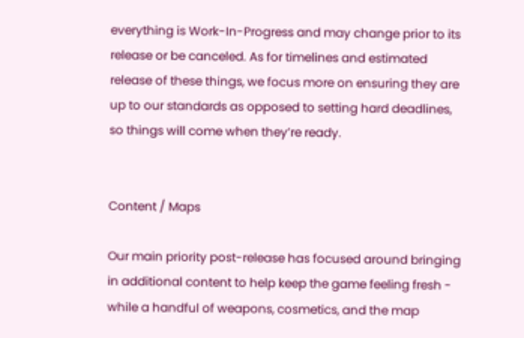everything is Work-In-Progress and may change prior to its release or be canceled. As for timelines and estimated release of these things, we focus more on ensuring they are up to our standards as opposed to setting hard deadlines, so things will come when they’re ready.


Content / Maps

Our main priority post-release has focused around bringing in additional content to help keep the game feeling fresh - while a handful of weapons, cosmetics, and the map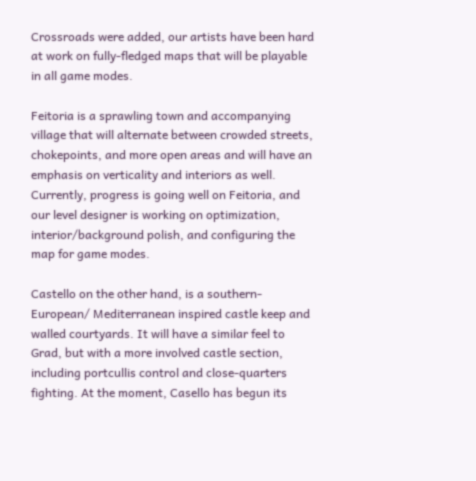Crossroads were added, our artists have been hard at work on fully-fledged maps that will be playable in all game modes.

Feitoria is a sprawling town and accompanying village that will alternate between crowded streets, chokepoints, and more open areas and will have an emphasis on verticality and interiors as well. Currently, progress is going well on Feitoria, and our level designer is working on optimization, interior/background polish, and configuring the map for game modes.

Castello on the other hand, is a southern-European/ Mediterranean inspired castle keep and walled courtyards. It will have a similar feel to Grad, but with a more involved castle section, including portcullis control and close-quarters fighting. At the moment, Casello has begun its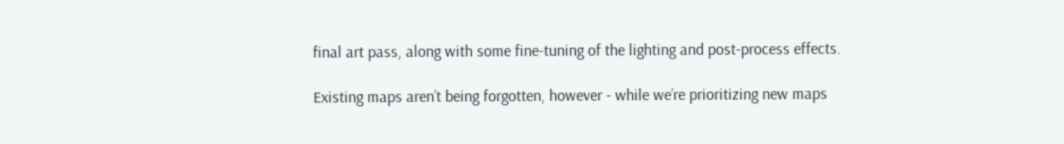final art pass, along with some fine-tuning of the lighting and post-process effects.

Existing maps aren’t being forgotten, however - while we’re prioritizing new maps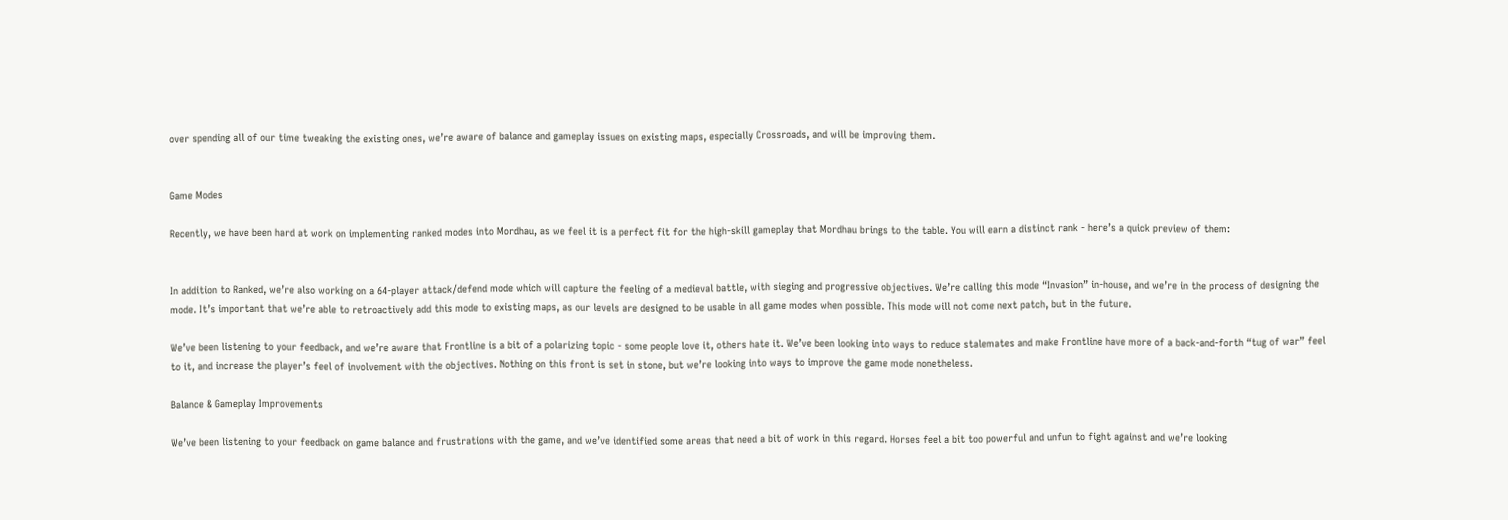over spending all of our time tweaking the existing ones, we’re aware of balance and gameplay issues on existing maps, especially Crossroads, and will be improving them.


Game Modes

Recently, we have been hard at work on implementing ranked modes into Mordhau, as we feel it is a perfect fit for the high-skill gameplay that Mordhau brings to the table. You will earn a distinct rank - here’s a quick preview of them:


In addition to Ranked, we’re also working on a 64-player attack/defend mode which will capture the feeling of a medieval battle, with sieging and progressive objectives. We’re calling this mode “Invasion” in-house, and we’re in the process of designing the mode. It’s important that we’re able to retroactively add this mode to existing maps, as our levels are designed to be usable in all game modes when possible. This mode will not come next patch, but in the future.

We’ve been listening to your feedback, and we’re aware that Frontline is a bit of a polarizing topic - some people love it, others hate it. We’ve been looking into ways to reduce stalemates and make Frontline have more of a back-and-forth “tug of war” feel to it, and increase the player’s feel of involvement with the objectives. Nothing on this front is set in stone, but we’re looking into ways to improve the game mode nonetheless.

Balance & Gameplay Improvements

We’ve been listening to your feedback on game balance and frustrations with the game, and we’ve identified some areas that need a bit of work in this regard. Horses feel a bit too powerful and unfun to fight against and we’re looking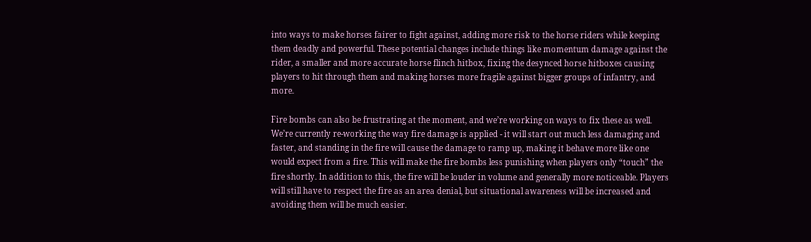into ways to make horses fairer to fight against, adding more risk to the horse riders while keeping them deadly and powerful. These potential changes include things like momentum damage against the rider, a smaller and more accurate horse flinch hitbox, fixing the desynced horse hitboxes causing players to hit through them and making horses more fragile against bigger groups of infantry, and more.

Fire bombs can also be frustrating at the moment, and we’re working on ways to fix these as well. We’re currently re-working the way fire damage is applied - it will start out much less damaging and faster, and standing in the fire will cause the damage to ramp up, making it behave more like one would expect from a fire. This will make the fire bombs less punishing when players only “touch” the fire shortly. In addition to this, the fire will be louder in volume and generally more noticeable. Players will still have to respect the fire as an area denial, but situational awareness will be increased and avoiding them will be much easier.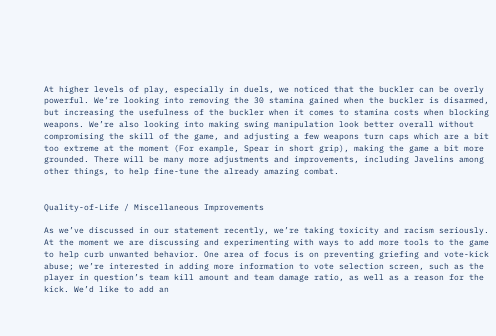At higher levels of play, especially in duels, we noticed that the buckler can be overly powerful. We’re looking into removing the 30 stamina gained when the buckler is disarmed, but increasing the usefulness of the buckler when it comes to stamina costs when blocking weapons. We’re also looking into making swing manipulation look better overall without compromising the skill of the game, and adjusting a few weapons turn caps which are a bit too extreme at the moment (For example, Spear in short grip), making the game a bit more grounded. There will be many more adjustments and improvements, including Javelins among other things, to help fine-tune the already amazing combat.


Quality-of-Life / Miscellaneous Improvements

As we’ve discussed in our statement recently, we’re taking toxicity and racism seriously. At the moment we are discussing and experimenting with ways to add more tools to the game to help curb unwanted behavior. One area of focus is on preventing griefing and vote-kick abuse; we’re interested in adding more information to vote selection screen, such as the player in question’s team kill amount and team damage ratio, as well as a reason for the kick. We’d like to add an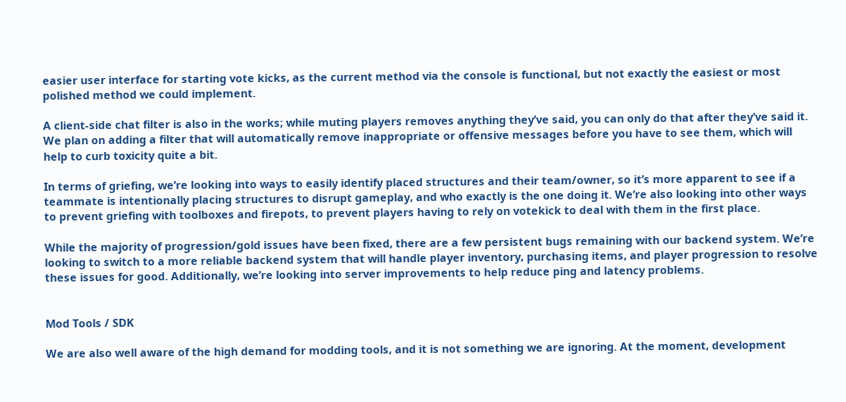easier user interface for starting vote kicks, as the current method via the console is functional, but not exactly the easiest or most polished method we could implement.

A client-side chat filter is also in the works; while muting players removes anything they’ve said, you can only do that after they’ve said it. We plan on adding a filter that will automatically remove inappropriate or offensive messages before you have to see them, which will help to curb toxicity quite a bit.

In terms of griefing, we’re looking into ways to easily identify placed structures and their team/owner, so it’s more apparent to see if a teammate is intentionally placing structures to disrupt gameplay, and who exactly is the one doing it. We’re also looking into other ways to prevent griefing with toolboxes and firepots, to prevent players having to rely on votekick to deal with them in the first place.

While the majority of progression/gold issues have been fixed, there are a few persistent bugs remaining with our backend system. We’re looking to switch to a more reliable backend system that will handle player inventory, purchasing items, and player progression to resolve these issues for good. Additionally, we’re looking into server improvements to help reduce ping and latency problems.


Mod Tools / SDK

We are also well aware of the high demand for modding tools, and it is not something we are ignoring. At the moment, development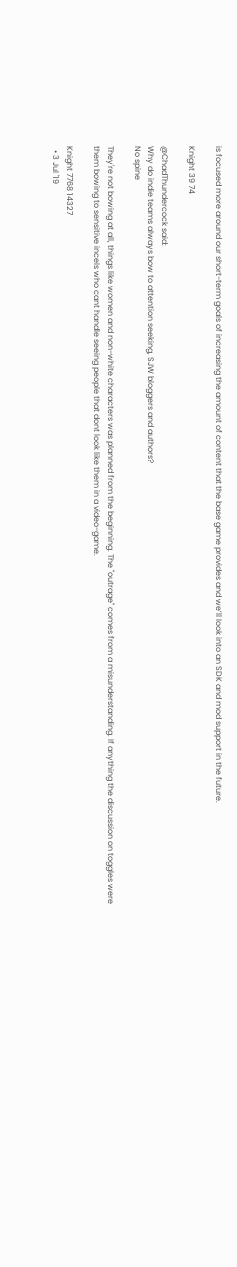is focused more around our short-term goals of increasing the amount of content that the base game provides and we’ll look into an SDK and mod support in the future.

Knight 39 74

@ChadThundercock said:
Why do indie teams always bow to attention seeking, SJW bloggers and authors?
No spine

They're not bowing at all, things like women and non-white characters was planned from the beginning. The "outrage" comes from a misunderstanding. If anything the discussion on toggles were them bowing to sensitive incels who cant handle seeing people that dont look like them in a video-game.

Knight 7768 14327
  • 3 Jul '19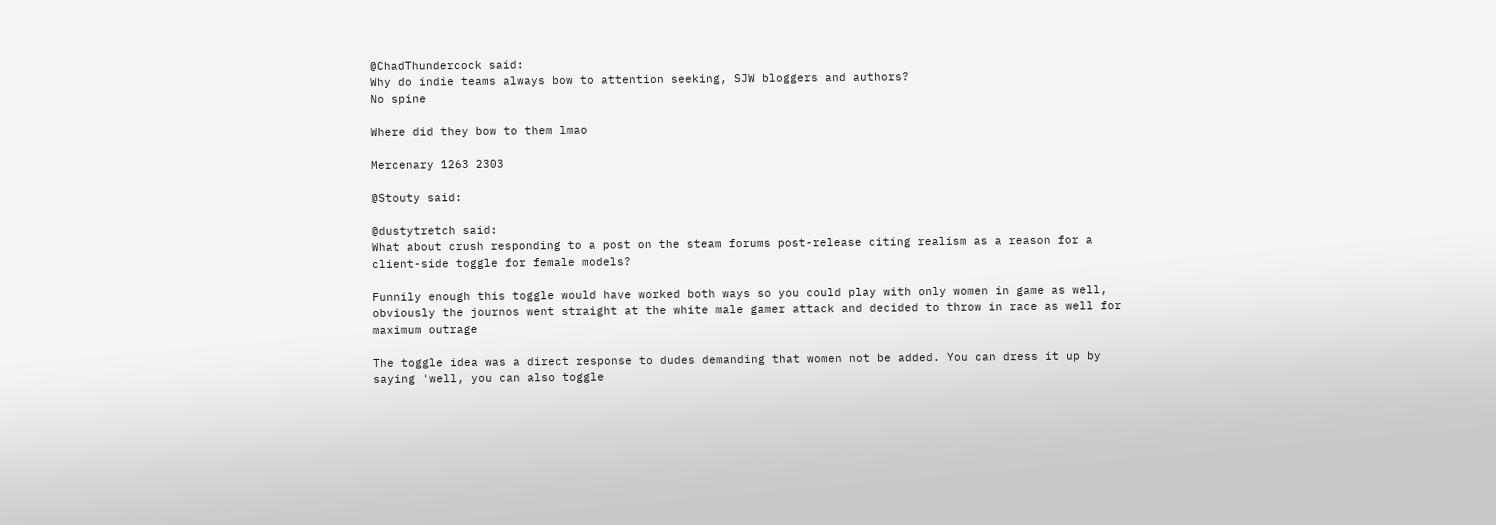@ChadThundercock said:
Why do indie teams always bow to attention seeking, SJW bloggers and authors?
No spine

Where did they bow to them lmao

Mercenary 1263 2303

@Stouty said:

@dustytretch said:
What about crush responding to a post on the steam forums post-release citing realism as a reason for a client-side toggle for female models?

Funnily enough this toggle would have worked both ways so you could play with only women in game as well, obviously the journos went straight at the white male gamer attack and decided to throw in race as well for maximum outrage

The toggle idea was a direct response to dudes demanding that women not be added. You can dress it up by saying 'well, you can also toggle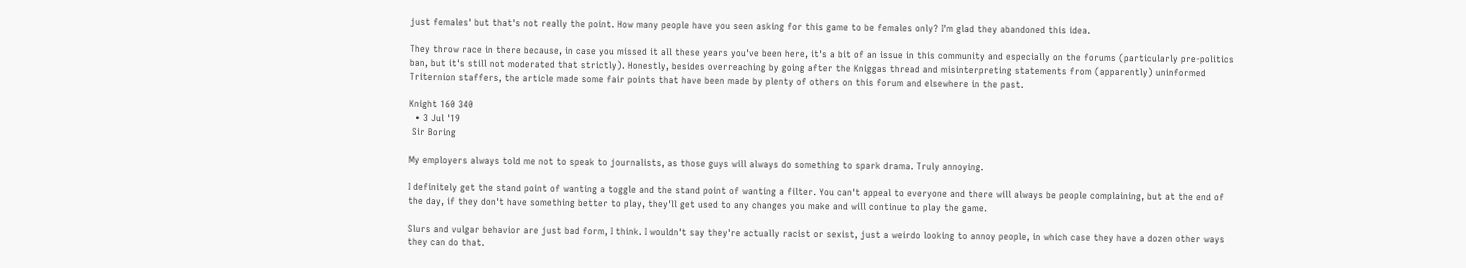just females' but that's not really the point. How many people have you seen asking for this game to be females only? I'm glad they abandoned this idea.

They throw race in there because, in case you missed it all these years you've been here, it's a bit of an issue in this community and especially on the forums (particularly pre-politics ban, but it's still not moderated that strictly). Honestly, besides overreaching by going after the Kniggas thread and misinterpreting statements from (apparently) uninformed Triternion staffers, the article made some fair points that have been made by plenty of others on this forum and elsewhere in the past.

Knight 160 340
  • 3 Jul '19
 Sir Boring

My employers always told me not to speak to journalists, as those guys will always do something to spark drama. Truly annoying.

I definitely get the stand point of wanting a toggle and the stand point of wanting a filter. You can't appeal to everyone and there will always be people complaining, but at the end of the day, if they don't have something better to play, they'll get used to any changes you make and will continue to play the game.

Slurs and vulgar behavior are just bad form, I think. I wouldn't say they're actually racist or sexist, just a weirdo looking to annoy people, in which case they have a dozen other ways they can do that.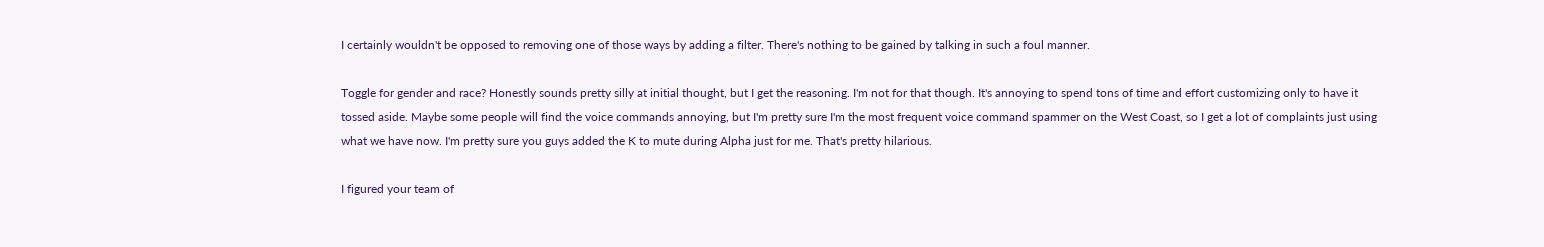I certainly wouldn't be opposed to removing one of those ways by adding a filter. There's nothing to be gained by talking in such a foul manner.

Toggle for gender and race? Honestly sounds pretty silly at initial thought, but I get the reasoning. I'm not for that though. It's annoying to spend tons of time and effort customizing only to have it tossed aside. Maybe some people will find the voice commands annoying, but I'm pretty sure I'm the most frequent voice command spammer on the West Coast, so I get a lot of complaints just using what we have now. I'm pretty sure you guys added the K to mute during Alpha just for me. That's pretty hilarious.

I figured your team of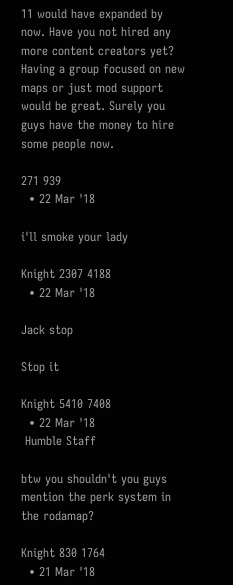11 would have expanded by now. Have you not hired any more content creators yet? Having a group focused on new maps or just mod support would be great. Surely you guys have the money to hire some people now.

271 939
  • 22 Mar '18

i'll smoke your lady

Knight 2307 4188
  • 22 Mar '18

Jack stop

Stop it

Knight 5410 7408
  • 22 Mar '18
 Humble Staff

btw you shouldn't you guys mention the perk system in the rodamap?

Knight 830 1764
  • 21 Mar '18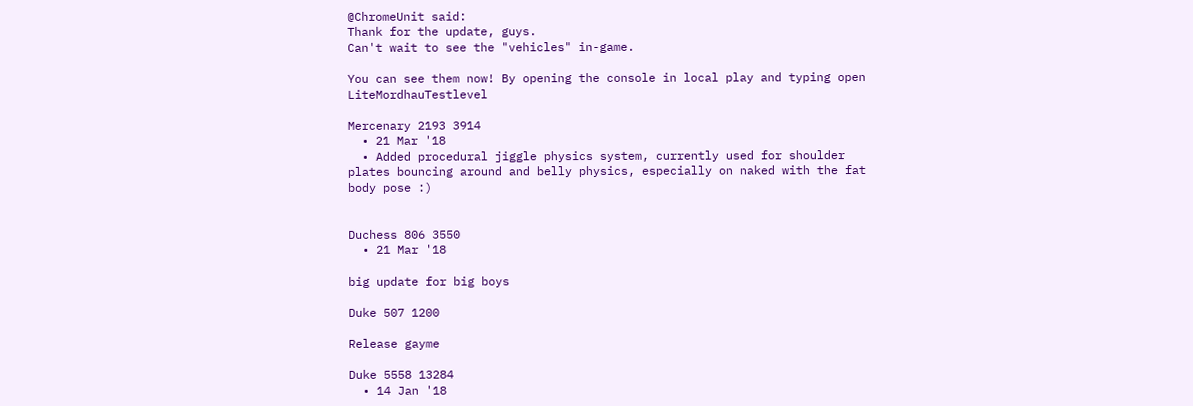@ChromeUnit said:
Thank for the update, guys.
Can't wait to see the "vehicles" in-game.

You can see them now! By opening the console in local play and typing open LiteMordhauTestlevel

Mercenary 2193 3914
  • 21 Mar '18
  • Added procedural jiggle physics system, currently used for shoulder plates bouncing around and belly physics, especially on naked with the fat body pose :)


Duchess 806 3550
  • 21 Mar '18

big update for big boys

Duke 507 1200

Release gayme

Duke 5558 13284
  • 14 Jan '18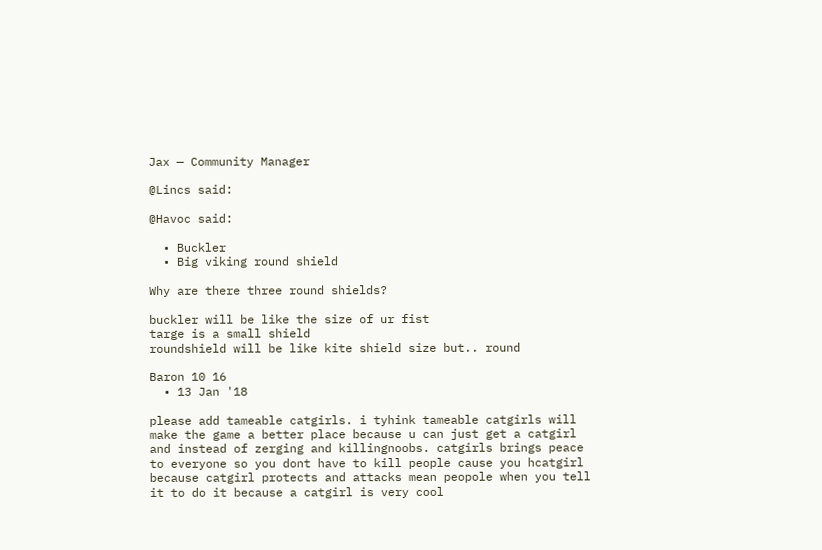Jax — Community Manager

@Lincs said:

@Havoc said:

  • Buckler
  • Big viking round shield

Why are there three round shields?

buckler will be like the size of ur fist
targe is a small shield
roundshield will be like kite shield size but.. round

Baron 10 16
  • 13 Jan '18

please add tameable catgirls. i tyhink tameable catgirls will make the game a better place because u can just get a catgirl and instead of zerging and killingnoobs. catgirls brings peace to everyone so you dont have to kill people cause you hcatgirl because catgirl protects and attacks mean peopole when you tell it to do it because a catgirl is very cool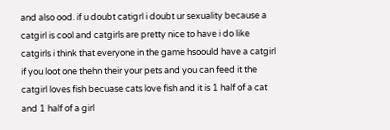and also ood. if u doubt catigrl i doubt ur sexuality because a catgirl is cool and catgirls are pretty nice to have i do like catgirls i think that everyone in the game hsoould have a catgirl if you loot one thehn their your pets and you can feed it the catgirl loves fish becuase cats love fish and it is 1 half of a cat and 1 half of a girl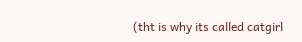(tht is why its called catgirl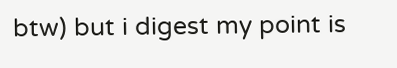btw) but i digest my point is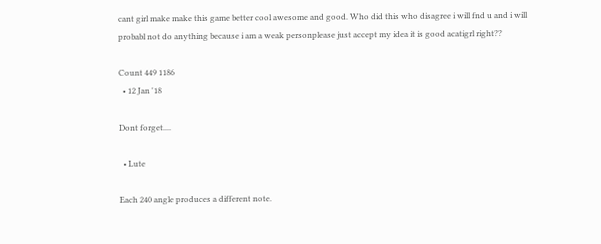cant girl make make this game better cool awesome and good. Who did this who disagree i will fnd u and i will probabl not do anything because i am a weak personplease just accept my idea it is good acatigrl right??

Count 449 1186
  • 12 Jan '18

Dont forget....

  • Lute

Each 240 angle produces a different note.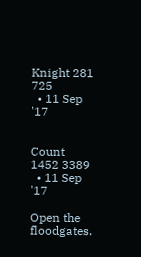Knight 281 725
  • 11 Sep '17


Count 1452 3389
  • 11 Sep '17

Open the floodgates.